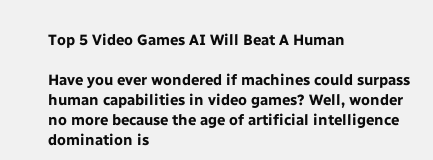Top 5 Video Games AI Will Beat A Human

Have you ever wondered if machines could surpass human capabilities in video games? Well, wonder no more because the age of artificial intelligence domination is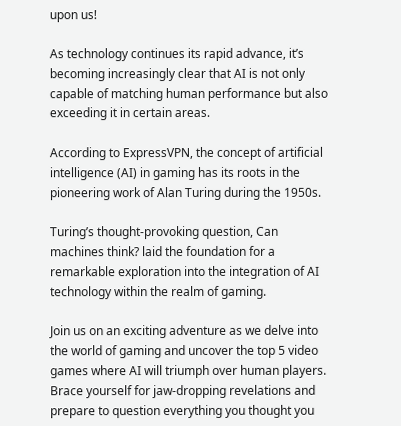upon us!

As technology continues its rapid advance, it’s becoming increasingly clear that AI is not only capable of matching human performance but also exceeding it in certain areas.

According to ExpressVPN, the concept of artificial intelligence (AI) in gaming has its roots in the pioneering work of Alan Turing during the 1950s.

Turing’s thought-provoking question, Can machines think? laid the foundation for a remarkable exploration into the integration of AI technology within the realm of gaming.

Join us on an exciting adventure as we delve into the world of gaming and uncover the top 5 video games where AI will triumph over human players. Brace yourself for jaw-dropping revelations and prepare to question everything you thought you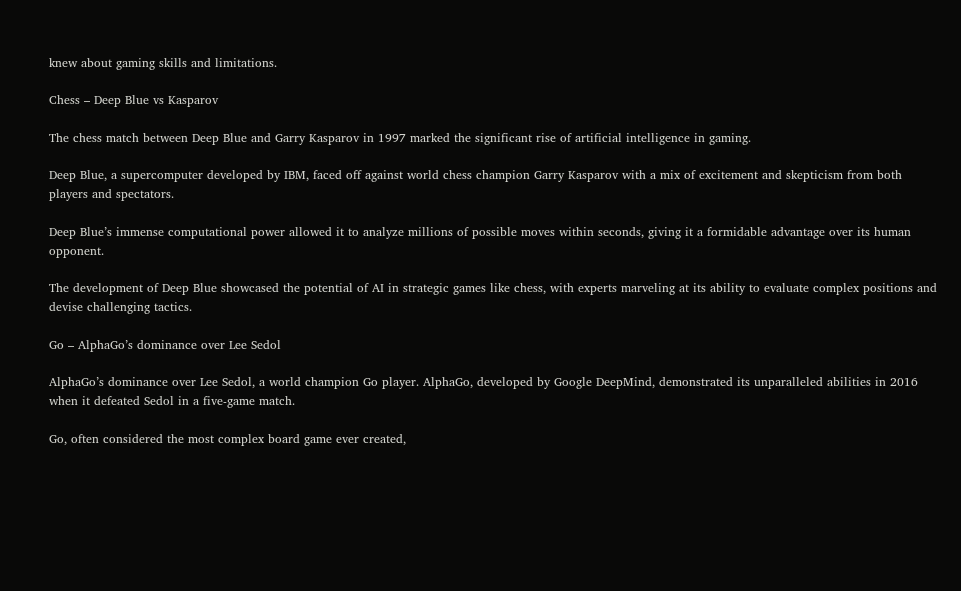knew about gaming skills and limitations.

Chess – Deep Blue vs Kasparov

The chess match between Deep Blue and Garry Kasparov in 1997 marked the significant rise of artificial intelligence in gaming.

Deep Blue, a supercomputer developed by IBM, faced off against world chess champion Garry Kasparov with a mix of excitement and skepticism from both players and spectators.

Deep Blue’s immense computational power allowed it to analyze millions of possible moves within seconds, giving it a formidable advantage over its human opponent.

The development of Deep Blue showcased the potential of AI in strategic games like chess, with experts marveling at its ability to evaluate complex positions and devise challenging tactics.

Go – AlphaGo’s dominance over Lee Sedol

AlphaGo’s dominance over Lee Sedol, a world champion Go player. AlphaGo, developed by Google DeepMind, demonstrated its unparalleled abilities in 2016 when it defeated Sedol in a five-game match.

Go, often considered the most complex board game ever created,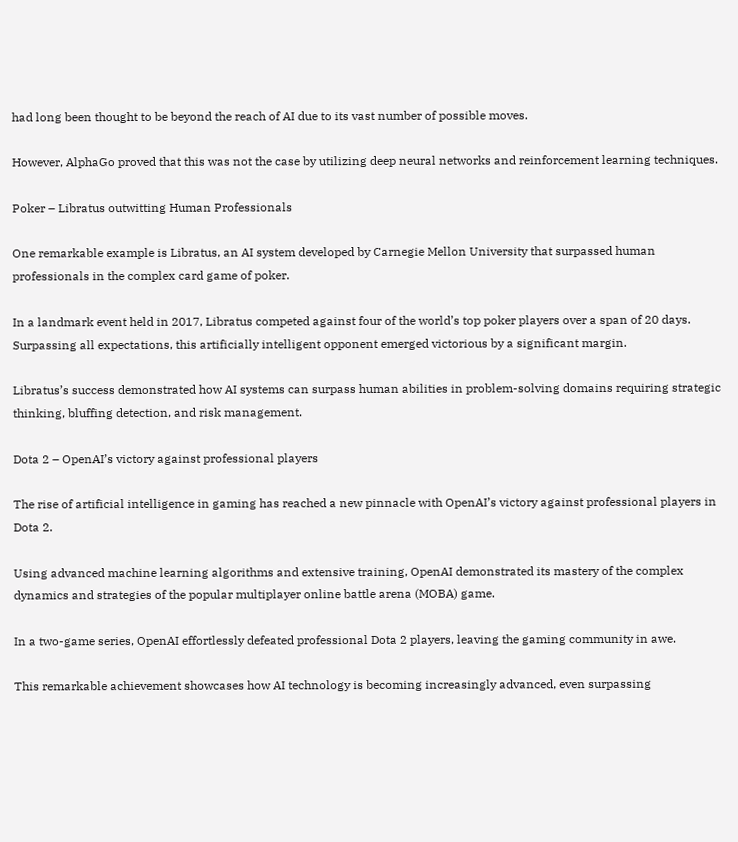had long been thought to be beyond the reach of AI due to its vast number of possible moves.

However, AlphaGo proved that this was not the case by utilizing deep neural networks and reinforcement learning techniques.

Poker – Libratus outwitting Human Professionals

One remarkable example is Libratus, an AI system developed by Carnegie Mellon University that surpassed human professionals in the complex card game of poker.

In a landmark event held in 2017, Libratus competed against four of the world’s top poker players over a span of 20 days. Surpassing all expectations, this artificially intelligent opponent emerged victorious by a significant margin.

Libratus’s success demonstrated how AI systems can surpass human abilities in problem-solving domains requiring strategic thinking, bluffing detection, and risk management.

Dota 2 – OpenAI’s victory against professional players

The rise of artificial intelligence in gaming has reached a new pinnacle with OpenAI’s victory against professional players in Dota 2.

Using advanced machine learning algorithms and extensive training, OpenAI demonstrated its mastery of the complex dynamics and strategies of the popular multiplayer online battle arena (MOBA) game.

In a two-game series, OpenAI effortlessly defeated professional Dota 2 players, leaving the gaming community in awe.

This remarkable achievement showcases how AI technology is becoming increasingly advanced, even surpassing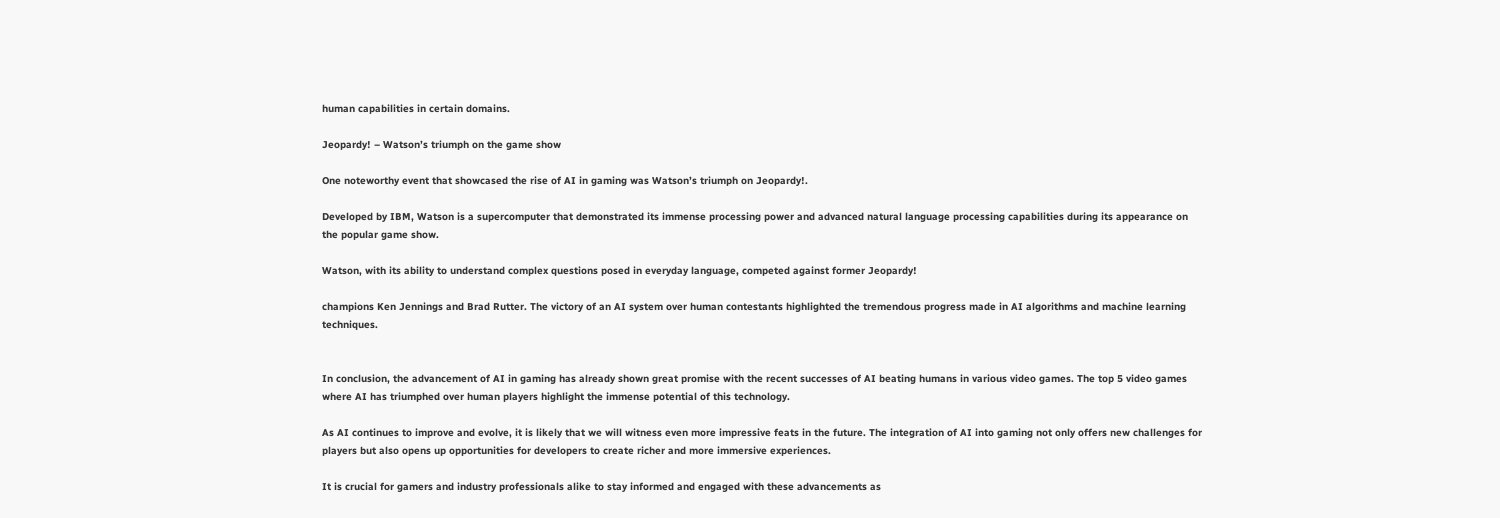human capabilities in certain domains.

Jeopardy! – Watson’s triumph on the game show

One noteworthy event that showcased the rise of AI in gaming was Watson’s triumph on Jeopardy!.

Developed by IBM, Watson is a supercomputer that demonstrated its immense processing power and advanced natural language processing capabilities during its appearance on the popular game show.

Watson, with its ability to understand complex questions posed in everyday language, competed against former Jeopardy!

champions Ken Jennings and Brad Rutter. The victory of an AI system over human contestants highlighted the tremendous progress made in AI algorithms and machine learning techniques.


In conclusion, the advancement of AI in gaming has already shown great promise with the recent successes of AI beating humans in various video games. The top 5 video games where AI has triumphed over human players highlight the immense potential of this technology.

As AI continues to improve and evolve, it is likely that we will witness even more impressive feats in the future. The integration of AI into gaming not only offers new challenges for players but also opens up opportunities for developers to create richer and more immersive experiences.

It is crucial for gamers and industry professionals alike to stay informed and engaged with these advancements as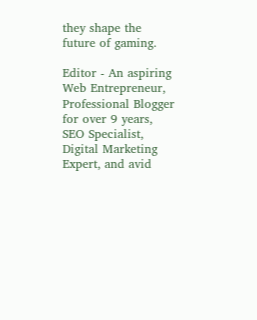they shape the future of gaming.

Editor - An aspiring Web Entrepreneur, Professional Blogger for over 9 years, SEO Specialist, Digital Marketing Expert, and avid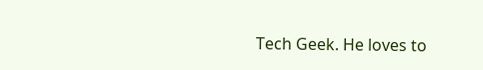Tech Geek. He loves to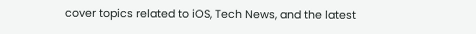cover topics related to iOS, Tech News, and the latest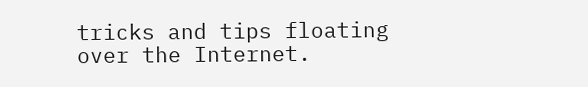tricks and tips floating over the Internet.